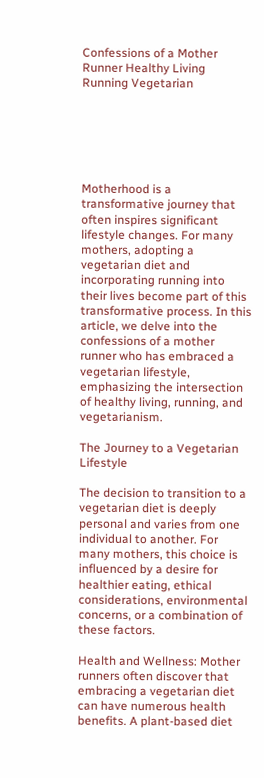Confessions of a Mother Runner Healthy Living Running Vegetarian






Motherhood is a transformative journey that often inspires significant lifestyle changes. For many mothers, adopting a vegetarian diet and incorporating running into their lives become part of this transformative process. In this article, we delve into the confessions of a mother runner who has embraced a vegetarian lifestyle, emphasizing the intersection of healthy living, running, and vegetarianism.

The Journey to a Vegetarian Lifestyle

The decision to transition to a vegetarian diet is deeply personal and varies from one individual to another. For many mothers, this choice is influenced by a desire for healthier eating, ethical considerations, environmental concerns, or a combination of these factors.

Health and Wellness: Mother runners often discover that embracing a vegetarian diet can have numerous health benefits. A plant-based diet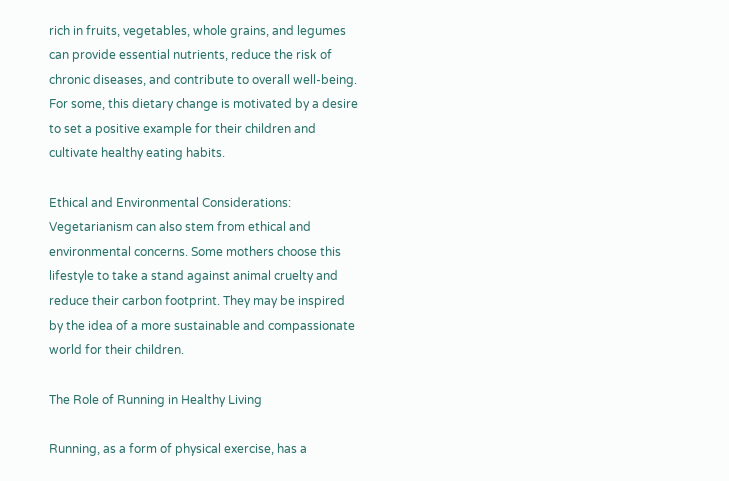rich in fruits, vegetables, whole grains, and legumes can provide essential nutrients, reduce the risk of chronic diseases, and contribute to overall well-being. For some, this dietary change is motivated by a desire to set a positive example for their children and cultivate healthy eating habits.

Ethical and Environmental Considerations: Vegetarianism can also stem from ethical and environmental concerns. Some mothers choose this lifestyle to take a stand against animal cruelty and reduce their carbon footprint. They may be inspired by the idea of a more sustainable and compassionate world for their children.

The Role of Running in Healthy Living

Running, as a form of physical exercise, has a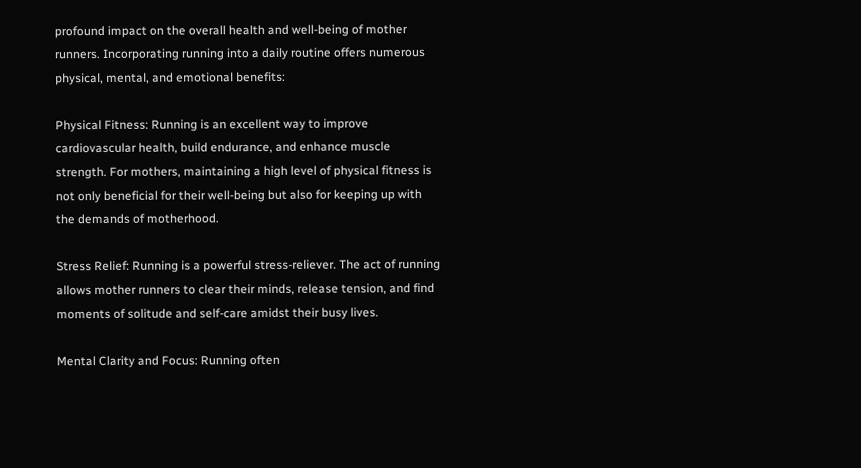profound impact on the overall health and well-being of mother runners. Incorporating running into a daily routine offers numerous physical, mental, and emotional benefits:

Physical Fitness: Running is an excellent way to improve cardiovascular health, build endurance, and enhance muscle strength. For mothers, maintaining a high level of physical fitness is not only beneficial for their well-being but also for keeping up with the demands of motherhood.

Stress Relief: Running is a powerful stress-reliever. The act of running allows mother runners to clear their minds, release tension, and find moments of solitude and self-care amidst their busy lives.

Mental Clarity and Focus: Running often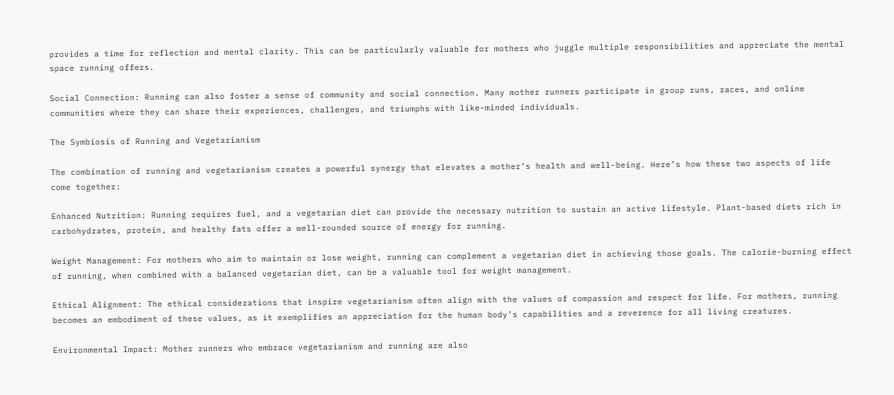provides a time for reflection and mental clarity. This can be particularly valuable for mothers who juggle multiple responsibilities and appreciate the mental space running offers.

Social Connection: Running can also foster a sense of community and social connection. Many mother runners participate in group runs, races, and online communities where they can share their experiences, challenges, and triumphs with like-minded individuals.

The Symbiosis of Running and Vegetarianism

The combination of running and vegetarianism creates a powerful synergy that elevates a mother’s health and well-being. Here’s how these two aspects of life come together:

Enhanced Nutrition: Running requires fuel, and a vegetarian diet can provide the necessary nutrition to sustain an active lifestyle. Plant-based diets rich in carbohydrates, protein, and healthy fats offer a well-rounded source of energy for running.

Weight Management: For mothers who aim to maintain or lose weight, running can complement a vegetarian diet in achieving those goals. The calorie-burning effect of running, when combined with a balanced vegetarian diet, can be a valuable tool for weight management.

Ethical Alignment: The ethical considerations that inspire vegetarianism often align with the values of compassion and respect for life. For mothers, running becomes an embodiment of these values, as it exemplifies an appreciation for the human body’s capabilities and a reverence for all living creatures.

Environmental Impact: Mother runners who embrace vegetarianism and running are also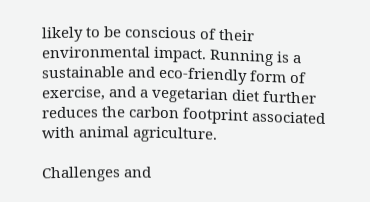likely to be conscious of their environmental impact. Running is a sustainable and eco-friendly form of exercise, and a vegetarian diet further reduces the carbon footprint associated with animal agriculture.

Challenges and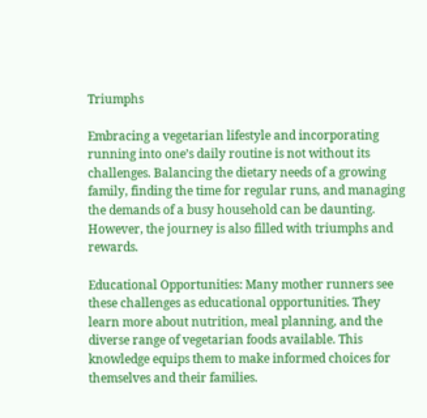Triumphs

Embracing a vegetarian lifestyle and incorporating running into one’s daily routine is not without its challenges. Balancing the dietary needs of a growing family, finding the time for regular runs, and managing the demands of a busy household can be daunting. However, the journey is also filled with triumphs and rewards.

Educational Opportunities: Many mother runners see these challenges as educational opportunities. They learn more about nutrition, meal planning, and the diverse range of vegetarian foods available. This knowledge equips them to make informed choices for themselves and their families.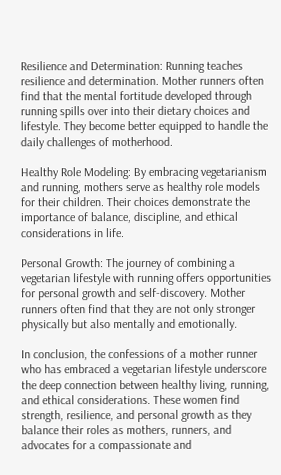Resilience and Determination: Running teaches resilience and determination. Mother runners often find that the mental fortitude developed through running spills over into their dietary choices and lifestyle. They become better equipped to handle the daily challenges of motherhood.

Healthy Role Modeling: By embracing vegetarianism and running, mothers serve as healthy role models for their children. Their choices demonstrate the importance of balance, discipline, and ethical considerations in life.

Personal Growth: The journey of combining a vegetarian lifestyle with running offers opportunities for personal growth and self-discovery. Mother runners often find that they are not only stronger physically but also mentally and emotionally.

In conclusion, the confessions of a mother runner who has embraced a vegetarian lifestyle underscore the deep connection between healthy living, running, and ethical considerations. These women find strength, resilience, and personal growth as they balance their roles as mothers, runners, and advocates for a compassionate and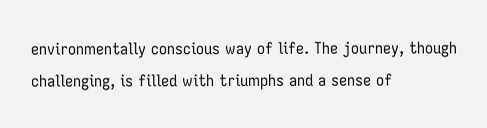environmentally conscious way of life. The journey, though challenging, is filled with triumphs and a sense of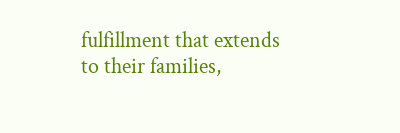fulfillment that extends to their families,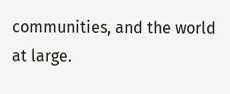communities, and the world at large.